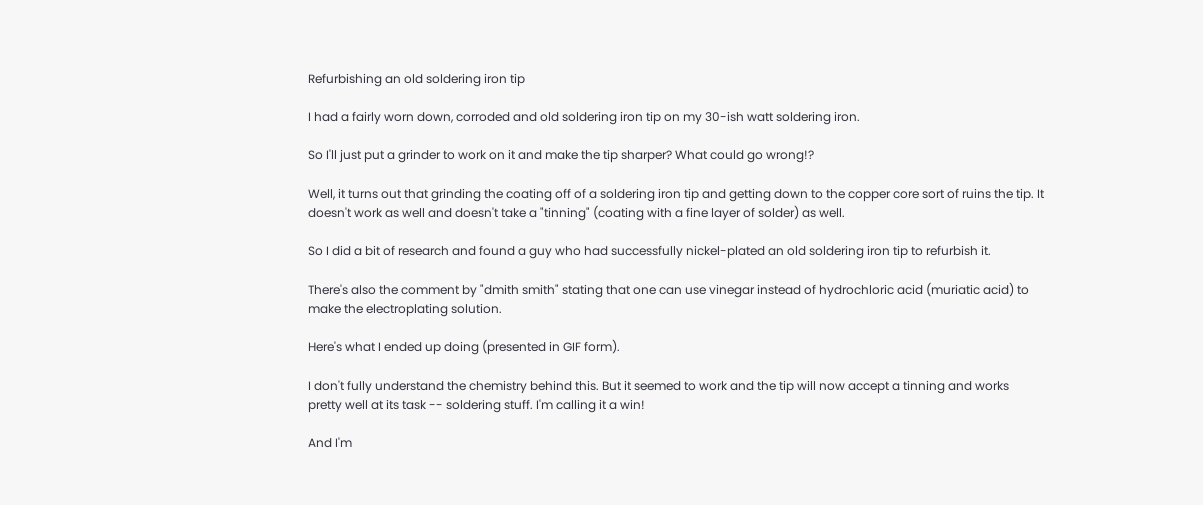Refurbishing an old soldering iron tip

I had a fairly worn down, corroded and old soldering iron tip on my 30-ish watt soldering iron.

So I'll just put a grinder to work on it and make the tip sharper? What could go wrong!?

Well, it turns out that grinding the coating off of a soldering iron tip and getting down to the copper core sort of ruins the tip. It doesn't work as well and doesn't take a "tinning" (coating with a fine layer of solder) as well.

So I did a bit of research and found a guy who had successfully nickel-plated an old soldering iron tip to refurbish it.

There's also the comment by "dmith smith" stating that one can use vinegar instead of hydrochloric acid (muriatic acid) to make the electroplating solution.

Here's what I ended up doing (presented in GIF form).

I don't fully understand the chemistry behind this. But it seemed to work and the tip will now accept a tinning and works pretty well at its task -- soldering stuff. I'm calling it a win!

And I'm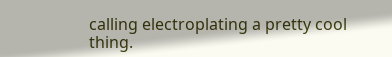calling electroplating a pretty cool thing.